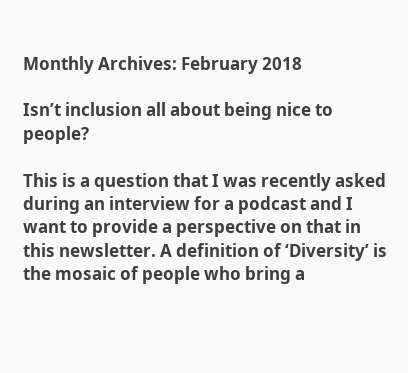Monthly Archives: February 2018

Isn’t inclusion all about being nice to people?

This is a question that I was recently asked during an interview for a podcast and I want to provide a perspective on that in this newsletter. A definition of ‘Diversity’ is the mosaic of people who bring a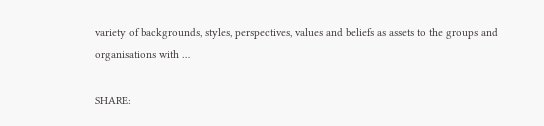variety of backgrounds, styles, perspectives, values and beliefs as assets to the groups and organisations with …

SHARE: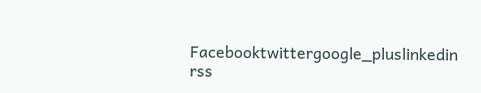Facebooktwittergoogle_pluslinkedin rss